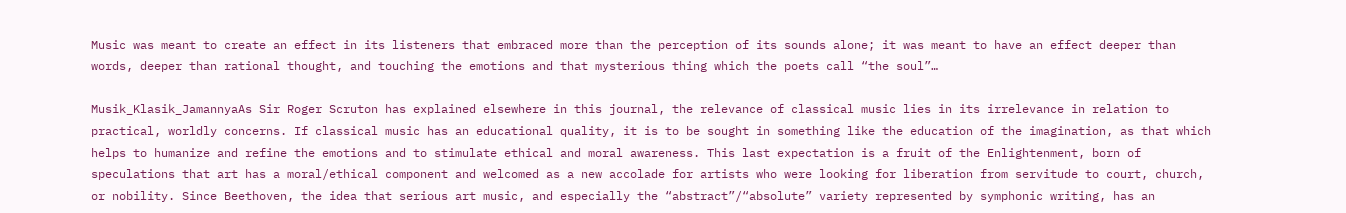Music was meant to create an effect in its listeners that embraced more than the perception of its sounds alone; it was meant to have an effect deeper than words, deeper than rational thought, and touching the emotions and that mysterious thing which the poets call “the soul”…

Musik_Klasik_JamannyaAs Sir Roger Scruton has explained elsewhere in this journal, the relevance of classical music lies in its irrelevance in relation to practical, worldly concerns. If classical music has an educational quality, it is to be sought in something like the education of the imagination, as that which helps to humanize and refine the emotions and to stimulate ethical and moral awareness. This last expectation is a fruit of the Enlightenment, born of speculations that art has a moral/ethical component and welcomed as a new accolade for artists who were looking for liberation from servitude to court, church, or nobility. Since Beethoven, the idea that serious art music, and especially the “abstract”/“absolute” variety represented by symphonic writing, has an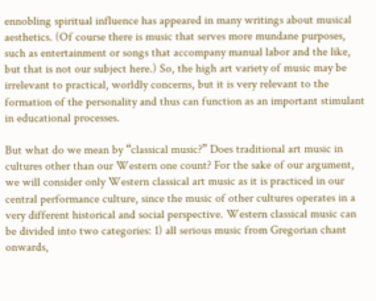ennobling spiritual influence has appeared in many writings about musical aesthetics. (Of course there is music that serves more mundane purposes, such as entertainment or songs that accompany manual labor and the like, but that is not our subject here.) So, the high art variety of music may be irrelevant to practical, worldly concerns, but it is very relevant to the formation of the personality and thus can function as an important stimulant in educational processes.

But what do we mean by “classical music?” Does traditional art music in cultures other than our Western one count? For the sake of our argument, we will consider only Western classical art music as it is practiced in our central performance culture, since the music of other cultures operates in a very different historical and social perspective. Western classical music can be divided into two categories: 1) all serious music from Gregorian chant onwards,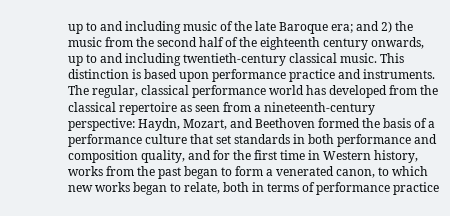up to and including music of the late Baroque era; and 2) the music from the second half of the eighteenth century onwards, up to and including twentieth-century classical music. This distinction is based upon performance practice and instruments. The regular, classical performance world has developed from the classical repertoire as seen from a nineteenth-century perspective: Haydn, Mozart, and Beethoven formed the basis of a performance culture that set standards in both performance and composition quality, and for the first time in Western history, works from the past began to form a venerated canon, to which new works began to relate, both in terms of performance practice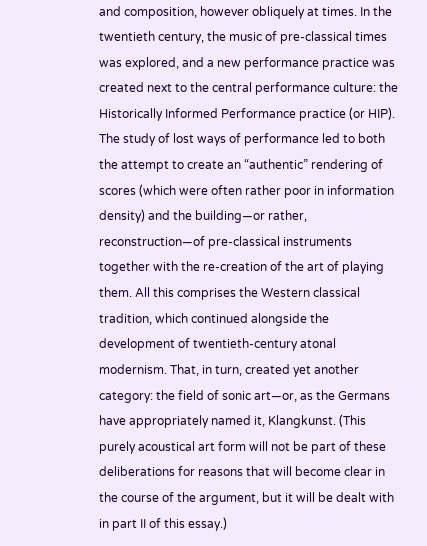and composition, however obliquely at times. In the twentieth century, the music of pre-classical times was explored, and a new performance practice was created next to the central performance culture: the Historically Informed Performance practice (or HIP). The study of lost ways of performance led to both the attempt to create an “authentic” rendering of scores (which were often rather poor in information density) and the building—or rather, reconstruction—of pre-classical instruments together with the re-creation of the art of playing them. All this comprises the Western classical tradition, which continued alongside the development of twentieth-century atonal modernism. That, in turn, created yet another category: the field of sonic art—or, as the Germans have appropriately named it, Klangkunst. (This purely acoustical art form will not be part of these deliberations for reasons that will become clear in the course of the argument, but it will be dealt with in part II of this essay.)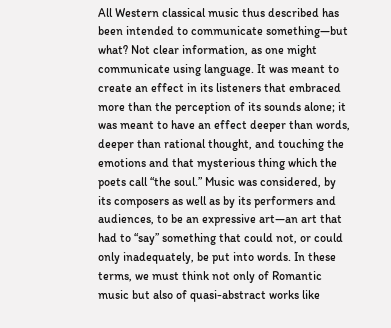All Western classical music thus described has been intended to communicate something—but what? Not clear information, as one might communicate using language. It was meant to create an effect in its listeners that embraced more than the perception of its sounds alone; it was meant to have an effect deeper than words, deeper than rational thought, and touching the emotions and that mysterious thing which the poets call “the soul.” Music was considered, by its composers as well as by its performers and audiences, to be an expressive art—an art that had to “say” something that could not, or could only inadequately, be put into words. In these terms, we must think not only of Romantic music but also of quasi-abstract works like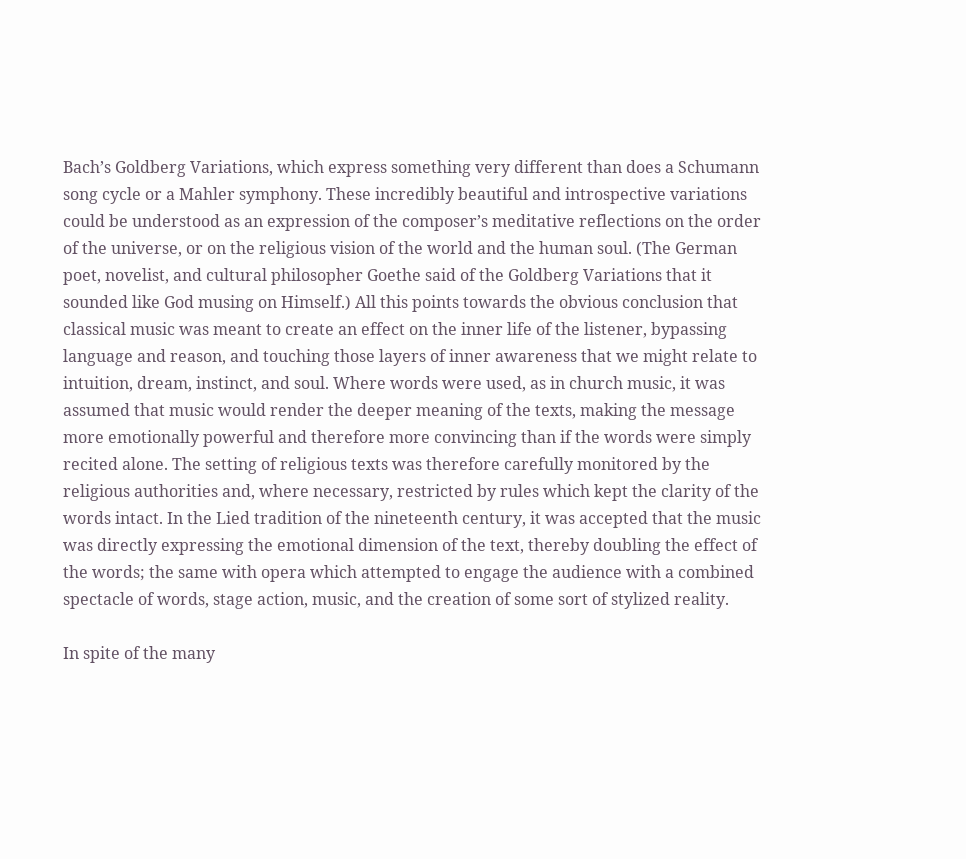Bach’s Goldberg Variations, which express something very different than does a Schumann song cycle or a Mahler symphony. These incredibly beautiful and introspective variations could be understood as an expression of the composer’s meditative reflections on the order of the universe, or on the religious vision of the world and the human soul. (The German poet, novelist, and cultural philosopher Goethe said of the Goldberg Variations that it sounded like God musing on Himself.) All this points towards the obvious conclusion that classical music was meant to create an effect on the inner life of the listener, bypassing language and reason, and touching those layers of inner awareness that we might relate to intuition, dream, instinct, and soul. Where words were used, as in church music, it was assumed that music would render the deeper meaning of the texts, making the message more emotionally powerful and therefore more convincing than if the words were simply recited alone. The setting of religious texts was therefore carefully monitored by the religious authorities and, where necessary, restricted by rules which kept the clarity of the words intact. In the Lied tradition of the nineteenth century, it was accepted that the music was directly expressing the emotional dimension of the text, thereby doubling the effect of the words; the same with opera which attempted to engage the audience with a combined spectacle of words, stage action, music, and the creation of some sort of stylized reality.

In spite of the many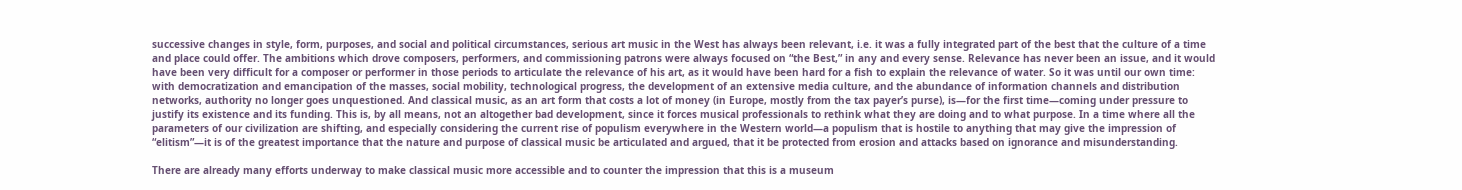successive changes in style, form, purposes, and social and political circumstances, serious art music in the West has always been relevant, i.e. it was a fully integrated part of the best that the culture of a time and place could offer. The ambitions which drove composers, performers, and commissioning patrons were always focused on “the Best,” in any and every sense. Relevance has never been an issue, and it would have been very difficult for a composer or performer in those periods to articulate the relevance of his art, as it would have been hard for a fish to explain the relevance of water. So it was until our own time: with democratization and emancipation of the masses, social mobility, technological progress, the development of an extensive media culture, and the abundance of information channels and distribution networks, authority no longer goes unquestioned. And classical music, as an art form that costs a lot of money (in Europe, mostly from the tax payer’s purse), is—for the first time—coming under pressure to justify its existence and its funding. This is, by all means, not an altogether bad development, since it forces musical professionals to rethink what they are doing and to what purpose. In a time where all the parameters of our civilization are shifting, and especially considering the current rise of populism everywhere in the Western world—a populism that is hostile to anything that may give the impression of “elitism”—it is of the greatest importance that the nature and purpose of classical music be articulated and argued, that it be protected from erosion and attacks based on ignorance and misunderstanding.

There are already many efforts underway to make classical music more accessible and to counter the impression that this is a museum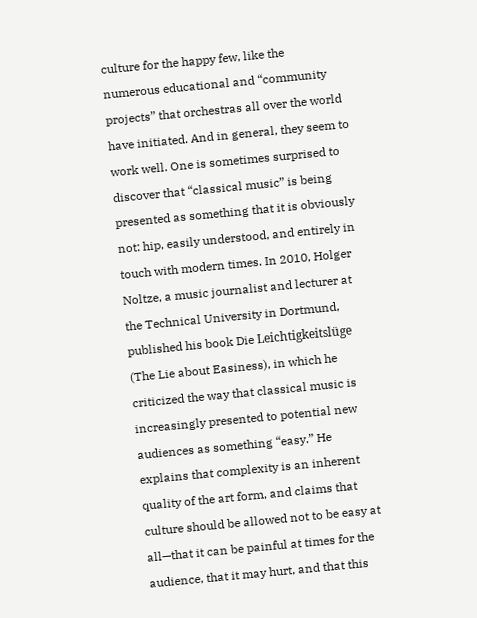culture for the happy few, like the numerous educational and “community projects” that orchestras all over the world have initiated. And in general, they seem to work well. One is sometimes surprised to discover that “classical music” is being presented as something that it is obviously not: hip, easily understood, and entirely in touch with modern times. In 2010, Holger Noltze, a music journalist and lecturer at the Technical University in Dortmund, published his book Die Leichtigkeitslüge (The Lie about Easiness), in which he criticized the way that classical music is increasingly presented to potential new audiences as something “easy.” He explains that complexity is an inherent quality of the art form, and claims that culture should be allowed not to be easy at all—that it can be painful at times for the audience, that it may hurt, and that this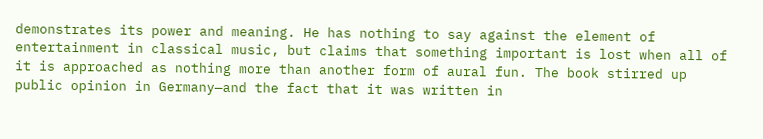demonstrates its power and meaning. He has nothing to say against the element of entertainment in classical music, but claims that something important is lost when all of it is approached as nothing more than another form of aural fun. The book stirred up public opinion in Germany—and the fact that it was written in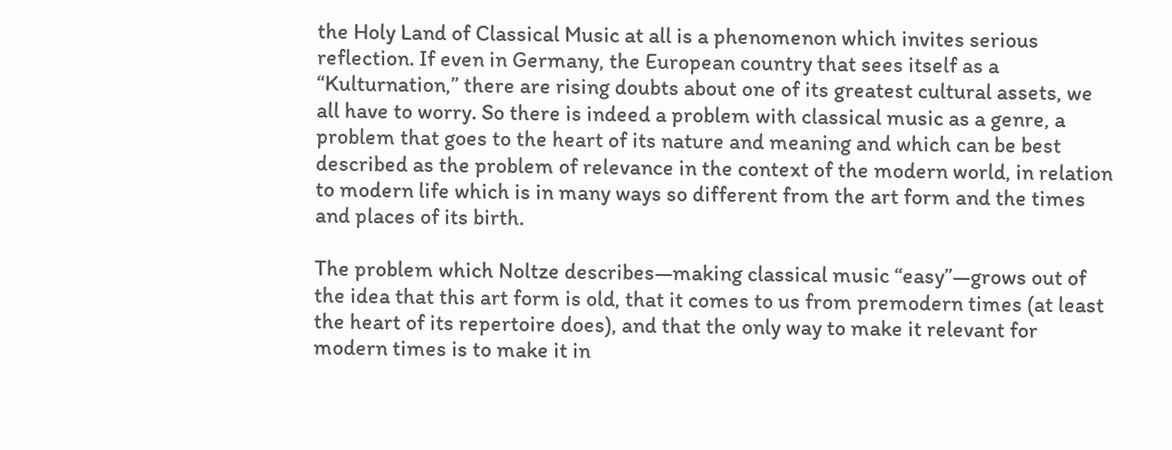the Holy Land of Classical Music at all is a phenomenon which invites serious reflection. If even in Germany, the European country that sees itself as a “Kulturnation,” there are rising doubts about one of its greatest cultural assets, we all have to worry. So there is indeed a problem with classical music as a genre, a problem that goes to the heart of its nature and meaning and which can be best described as the problem of relevance in the context of the modern world, in relation to modern life which is in many ways so different from the art form and the times and places of its birth.

The problem which Noltze describes—making classical music “easy”—grows out of the idea that this art form is old, that it comes to us from premodern times (at least the heart of its repertoire does), and that the only way to make it relevant for modern times is to make it in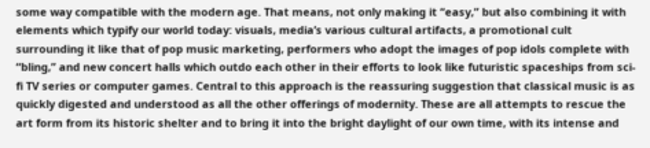some way compatible with the modern age. That means, not only making it “easy,” but also combining it with elements which typify our world today: visuals, media’s various cultural artifacts, a promotional cult surrounding it like that of pop music marketing, performers who adopt the images of pop idols complete with “bling,” and new concert halls which outdo each other in their efforts to look like futuristic spaceships from sci-fi TV series or computer games. Central to this approach is the reassuring suggestion that classical music is as quickly digested and understood as all the other offerings of modernity. These are all attempts to rescue the art form from its historic shelter and to bring it into the bright daylight of our own time, with its intense and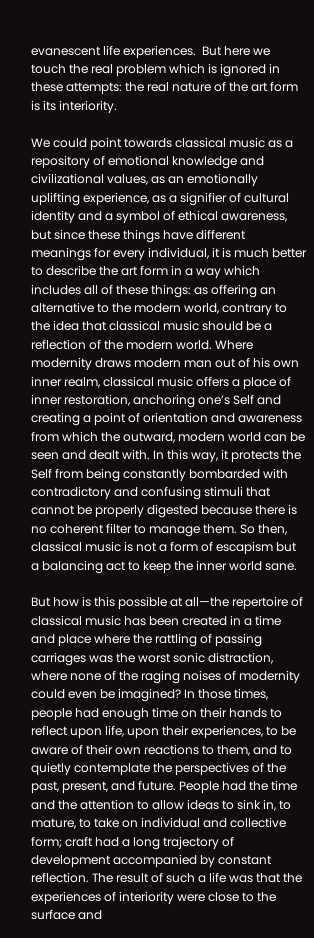evanescent life experiences.  But here we touch the real problem which is ignored in these attempts: the real nature of the art form is its interiority.

We could point towards classical music as a repository of emotional knowledge and civilizational values, as an emotionally uplifting experience, as a signifier of cultural identity and a symbol of ethical awareness, but since these things have different meanings for every individual, it is much better to describe the art form in a way which includes all of these things: as offering an alternative to the modern world, contrary to the idea that classical music should be a reflection of the modern world. Where modernity draws modern man out of his own inner realm, classical music offers a place of inner restoration, anchoring one’s Self and creating a point of orientation and awareness from which the outward, modern world can be seen and dealt with. In this way, it protects the Self from being constantly bombarded with contradictory and confusing stimuli that cannot be properly digested because there is no coherent filter to manage them. So then, classical music is not a form of escapism but a balancing act to keep the inner world sane.

But how is this possible at all—the repertoire of classical music has been created in a time and place where the rattling of passing carriages was the worst sonic distraction, where none of the raging noises of modernity could even be imagined? In those times, people had enough time on their hands to reflect upon life, upon their experiences, to be aware of their own reactions to them, and to quietly contemplate the perspectives of the past, present, and future. People had the time and the attention to allow ideas to sink in, to mature, to take on individual and collective form; craft had a long trajectory of development accompanied by constant reflection. The result of such a life was that the experiences of interiority were close to the surface and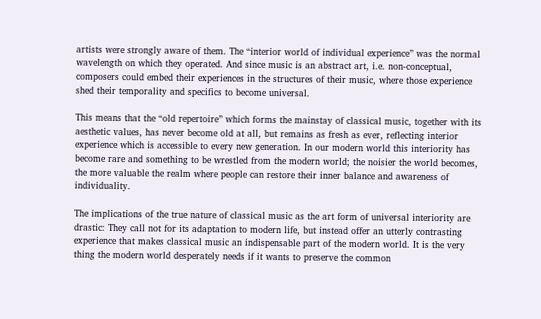artists were strongly aware of them. The “interior world of individual experience” was the normal wavelength on which they operated. And since music is an abstract art, i.e. non-conceptual, composers could embed their experiences in the structures of their music, where those experience shed their temporality and specifics to become universal.

This means that the “old repertoire” which forms the mainstay of classical music, together with its aesthetic values, has never become old at all, but remains as fresh as ever, reflecting interior experience which is accessible to every new generation. In our modern world this interiority has become rare and something to be wrestled from the modern world; the noisier the world becomes, the more valuable the realm where people can restore their inner balance and awareness of individuality.

The implications of the true nature of classical music as the art form of universal interiority are drastic: They call not for its adaptation to modern life, but instead offer an utterly contrasting experience that makes classical music an indispensable part of the modern world. It is the very thing the modern world desperately needs if it wants to preserve the common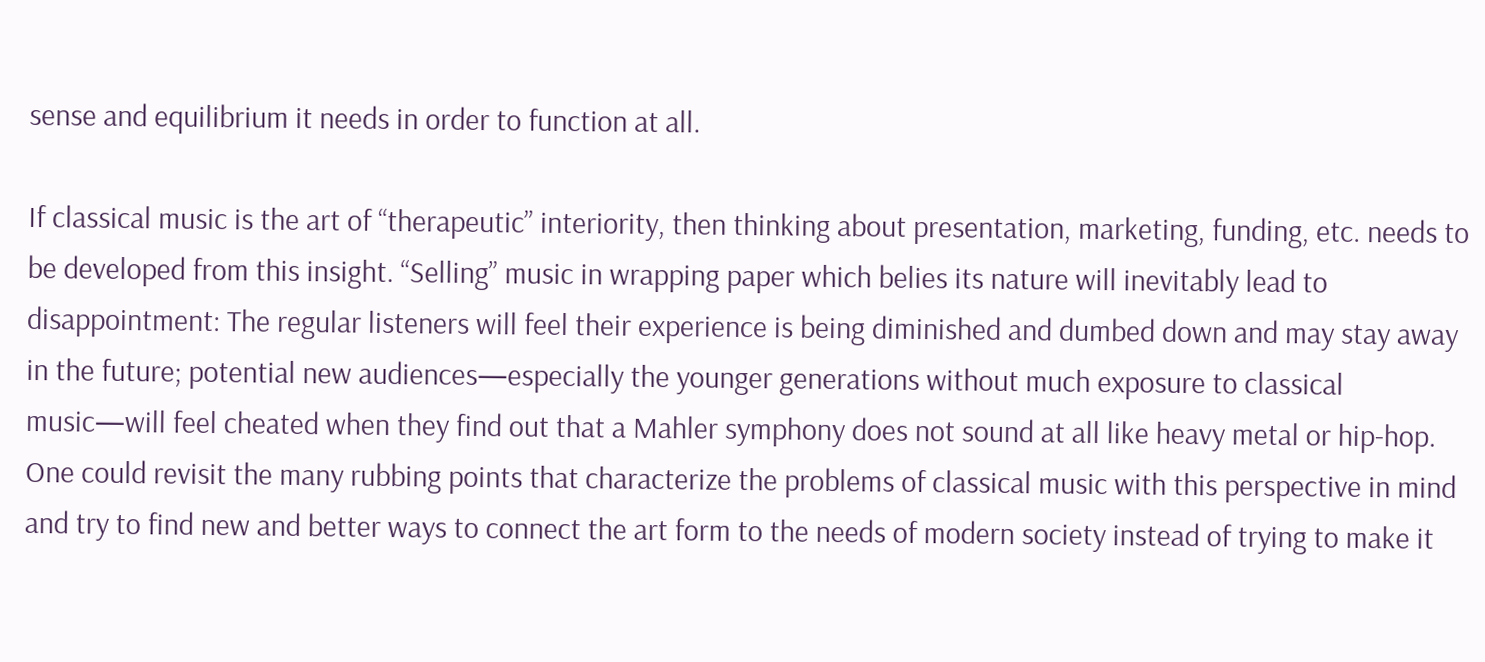sense and equilibrium it needs in order to function at all.

If classical music is the art of “therapeutic” interiority, then thinking about presentation, marketing, funding, etc. needs to be developed from this insight. “Selling” music in wrapping paper which belies its nature will inevitably lead to disappointment: The regular listeners will feel their experience is being diminished and dumbed down and may stay away in the future; potential new audiences—especially the younger generations without much exposure to classical music—will feel cheated when they find out that a Mahler symphony does not sound at all like heavy metal or hip-hop. One could revisit the many rubbing points that characterize the problems of classical music with this perspective in mind and try to find new and better ways to connect the art form to the needs of modern society instead of trying to make it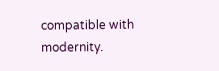compatible with modernity.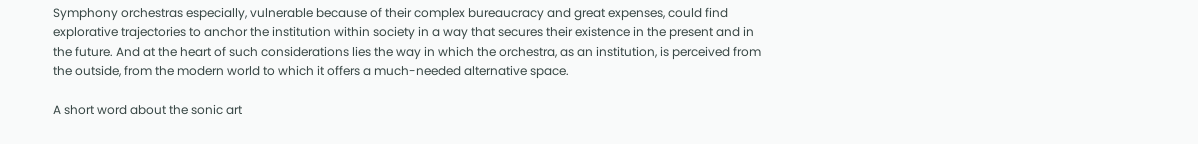Symphony orchestras especially, vulnerable because of their complex bureaucracy and great expenses, could find explorative trajectories to anchor the institution within society in a way that secures their existence in the present and in the future. And at the heart of such considerations lies the way in which the orchestra, as an institution, is perceived from the outside, from the modern world to which it offers a much-needed alternative space.

A short word about the sonic art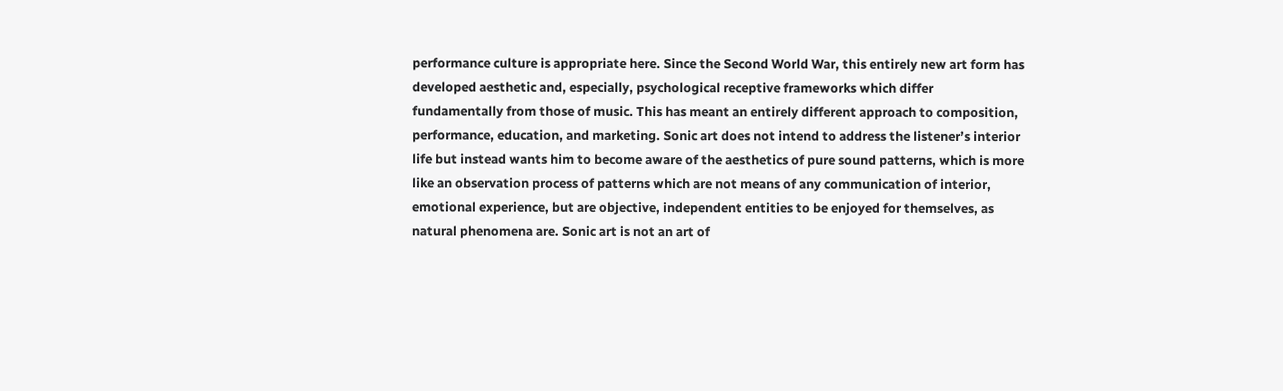performance culture is appropriate here. Since the Second World War, this entirely new art form has developed aesthetic and, especially, psychological receptive frameworks which differ fundamentally from those of music. This has meant an entirely different approach to composition, performance, education, and marketing. Sonic art does not intend to address the listener’s interior life but instead wants him to become aware of the aesthetics of pure sound patterns, which is more like an observation process of patterns which are not means of any communication of interior, emotional experience, but are objective, independent entities to be enjoyed for themselves, as natural phenomena are. Sonic art is not an art of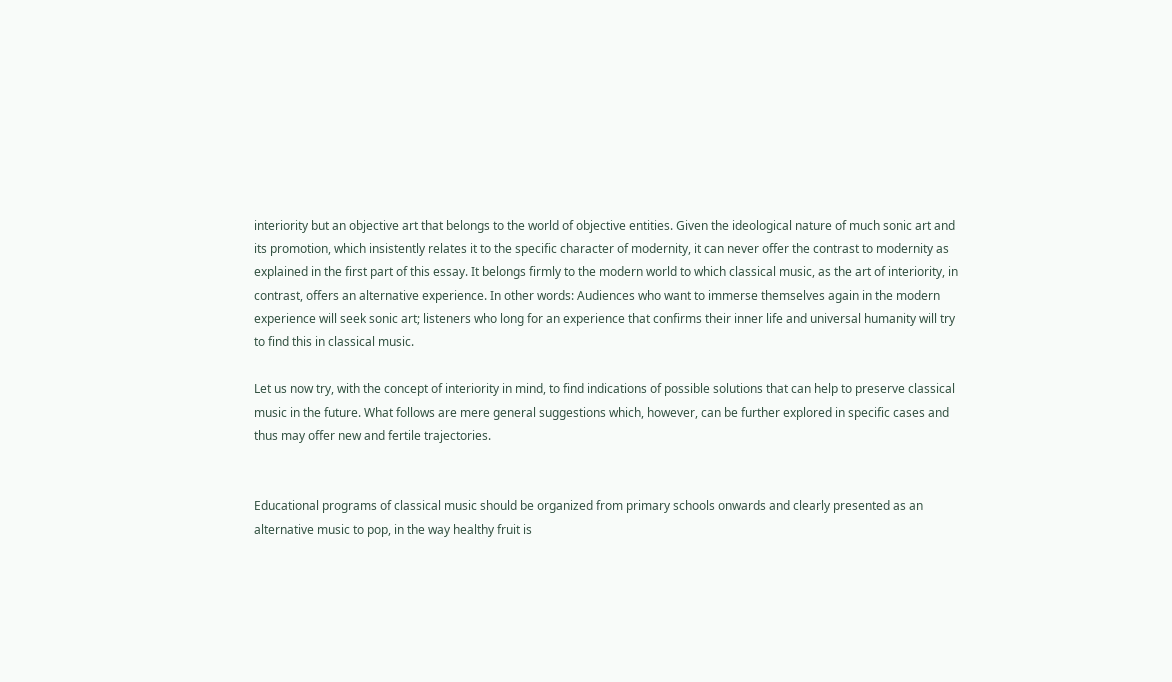interiority but an objective art that belongs to the world of objective entities. Given the ideological nature of much sonic art and its promotion, which insistently relates it to the specific character of modernity, it can never offer the contrast to modernity as explained in the first part of this essay. It belongs firmly to the modern world to which classical music, as the art of interiority, in contrast, offers an alternative experience. In other words: Audiences who want to immerse themselves again in the modern experience will seek sonic art; listeners who long for an experience that confirms their inner life and universal humanity will try to find this in classical music.

Let us now try, with the concept of interiority in mind, to find indications of possible solutions that can help to preserve classical music in the future. What follows are mere general suggestions which, however, can be further explored in specific cases and thus may offer new and fertile trajectories.


Educational programs of classical music should be organized from primary schools onwards and clearly presented as an alternative music to pop, in the way healthy fruit is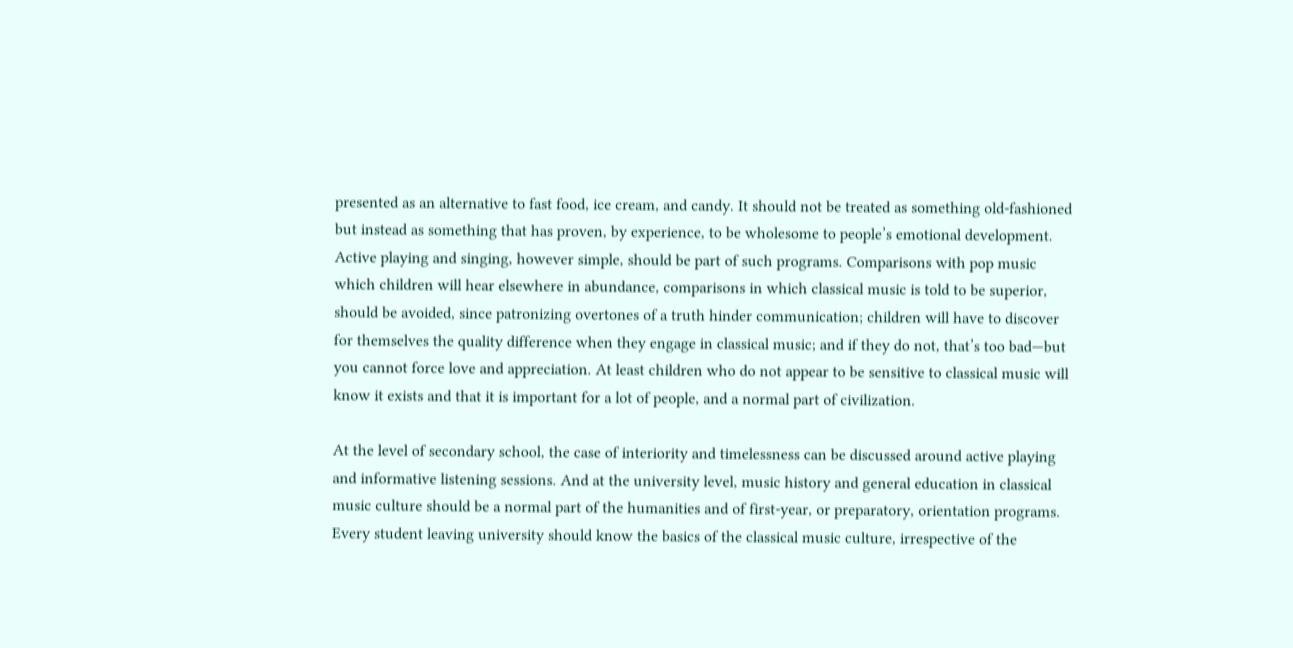presented as an alternative to fast food, ice cream, and candy. It should not be treated as something old-fashioned but instead as something that has proven, by experience, to be wholesome to people’s emotional development. Active playing and singing, however simple, should be part of such programs. Comparisons with pop music which children will hear elsewhere in abundance, comparisons in which classical music is told to be superior, should be avoided, since patronizing overtones of a truth hinder communication; children will have to discover for themselves the quality difference when they engage in classical music; and if they do not, that’s too bad—but you cannot force love and appreciation. At least children who do not appear to be sensitive to classical music will know it exists and that it is important for a lot of people, and a normal part of civilization.

At the level of secondary school, the case of interiority and timelessness can be discussed around active playing and informative listening sessions. And at the university level, music history and general education in classical music culture should be a normal part of the humanities and of first-year, or preparatory, orientation programs. Every student leaving university should know the basics of the classical music culture, irrespective of the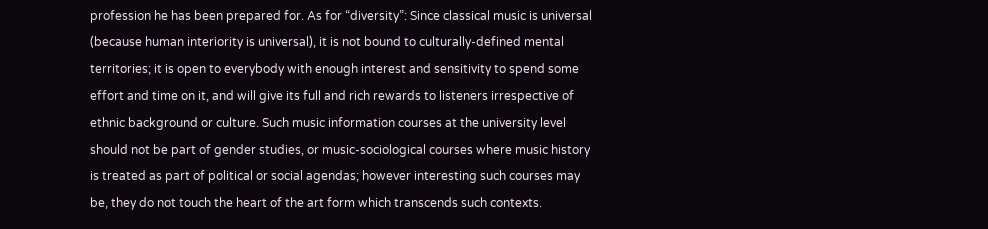profession he has been prepared for. As for “diversity”: Since classical music is universal (because human interiority is universal), it is not bound to culturally-defined mental territories; it is open to everybody with enough interest and sensitivity to spend some effort and time on it, and will give its full and rich rewards to listeners irrespective of ethnic background or culture. Such music information courses at the university level should not be part of gender studies, or music-sociological courses where music history is treated as part of political or social agendas; however interesting such courses may be, they do not touch the heart of the art form which transcends such contexts.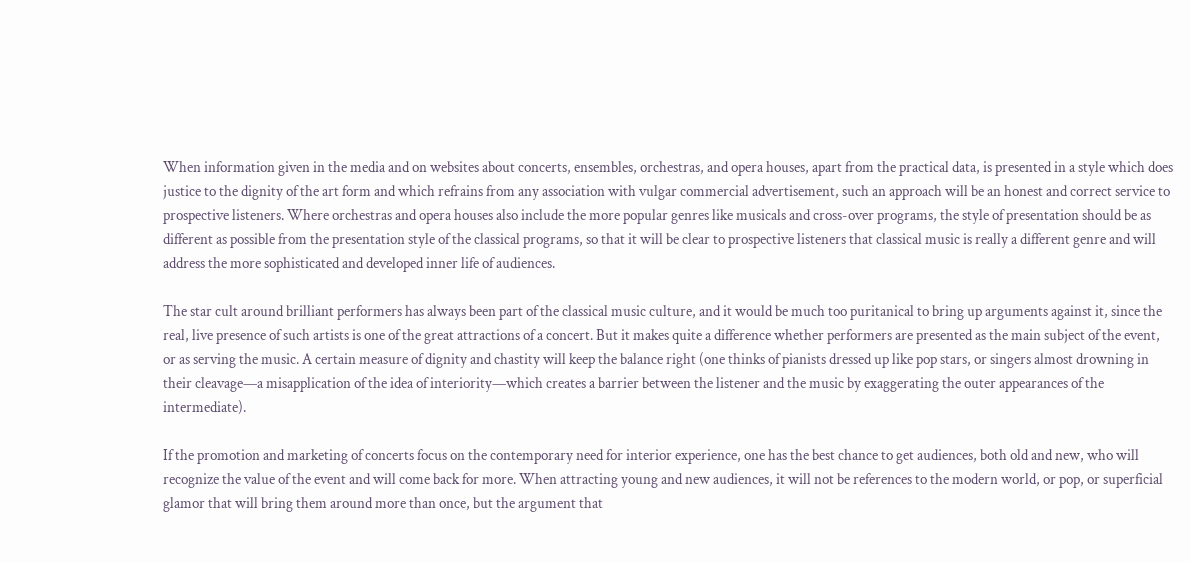When information given in the media and on websites about concerts, ensembles, orchestras, and opera houses, apart from the practical data, is presented in a style which does justice to the dignity of the art form and which refrains from any association with vulgar commercial advertisement, such an approach will be an honest and correct service to prospective listeners. Where orchestras and opera houses also include the more popular genres like musicals and cross-over programs, the style of presentation should be as different as possible from the presentation style of the classical programs, so that it will be clear to prospective listeners that classical music is really a different genre and will address the more sophisticated and developed inner life of audiences.

The star cult around brilliant performers has always been part of the classical music culture, and it would be much too puritanical to bring up arguments against it, since the real, live presence of such artists is one of the great attractions of a concert. But it makes quite a difference whether performers are presented as the main subject of the event, or as serving the music. A certain measure of dignity and chastity will keep the balance right (one thinks of pianists dressed up like pop stars, or singers almost drowning in their cleavage—a misapplication of the idea of interiority—which creates a barrier between the listener and the music by exaggerating the outer appearances of the intermediate).

If the promotion and marketing of concerts focus on the contemporary need for interior experience, one has the best chance to get audiences, both old and new, who will recognize the value of the event and will come back for more. When attracting young and new audiences, it will not be references to the modern world, or pop, or superficial glamor that will bring them around more than once, but the argument that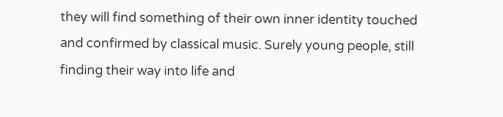they will find something of their own inner identity touched and confirmed by classical music. Surely young people, still finding their way into life and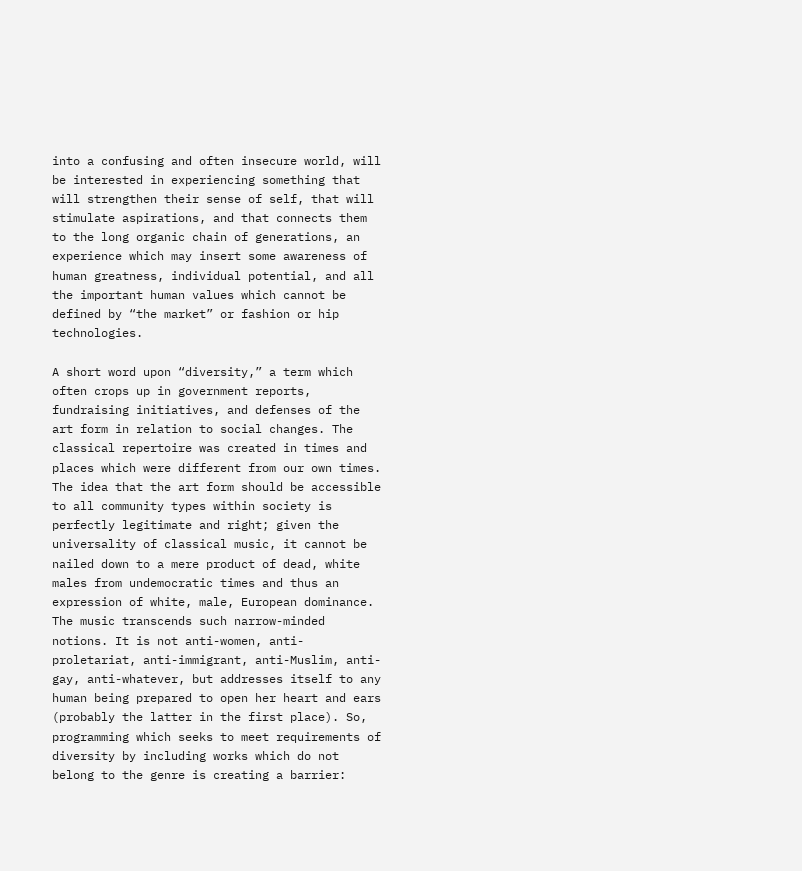into a confusing and often insecure world, will be interested in experiencing something that will strengthen their sense of self, that will stimulate aspirations, and that connects them to the long organic chain of generations, an experience which may insert some awareness of human greatness, individual potential, and all the important human values which cannot be defined by “the market” or fashion or hip technologies.

A short word upon “diversity,” a term which often crops up in government reports, fundraising initiatives, and defenses of the art form in relation to social changes. The classical repertoire was created in times and places which were different from our own times. The idea that the art form should be accessible to all community types within society is perfectly legitimate and right; given the universality of classical music, it cannot be nailed down to a mere product of dead, white males from undemocratic times and thus an expression of white, male, European dominance. The music transcends such narrow-minded notions. It is not anti-women, anti-proletariat, anti-immigrant, anti-Muslim, anti-gay, anti-whatever, but addresses itself to any human being prepared to open her heart and ears (probably the latter in the first place). So, programming which seeks to meet requirements of diversity by including works which do not belong to the genre is creating a barrier: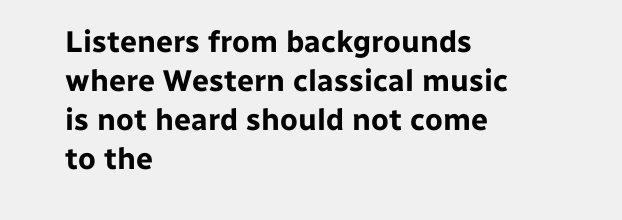Listeners from backgrounds where Western classical music is not heard should not come to the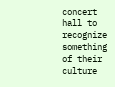concert hall to recognize something of their culture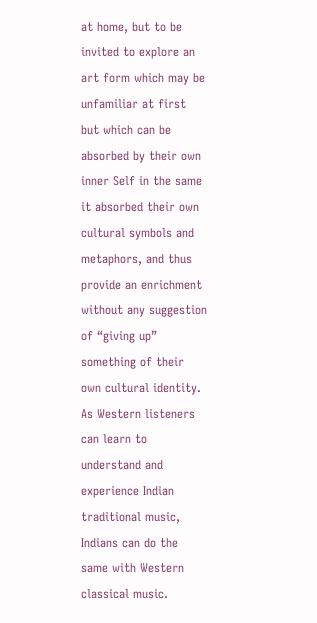at home, but to be invited to explore an art form which may be unfamiliar at first but which can be absorbed by their own inner Self in the same it absorbed their own cultural symbols and metaphors, and thus provide an enrichment without any suggestion of “giving up” something of their own cultural identity. As Western listeners can learn to understand and experience Indian traditional music, Indians can do the same with Western classical music.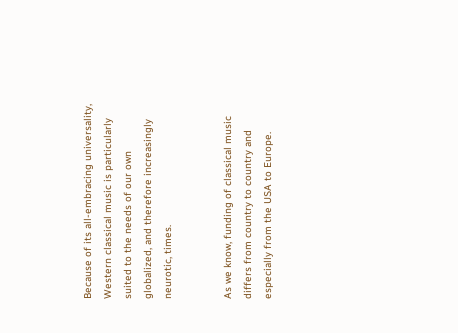Because of its all-embracing universality, Western classical music is particularly suited to the needs of our own globalized, and therefore increasingly neurotic, times.


As we know, funding of classical music differs from country to country and especially from the USA to Europe.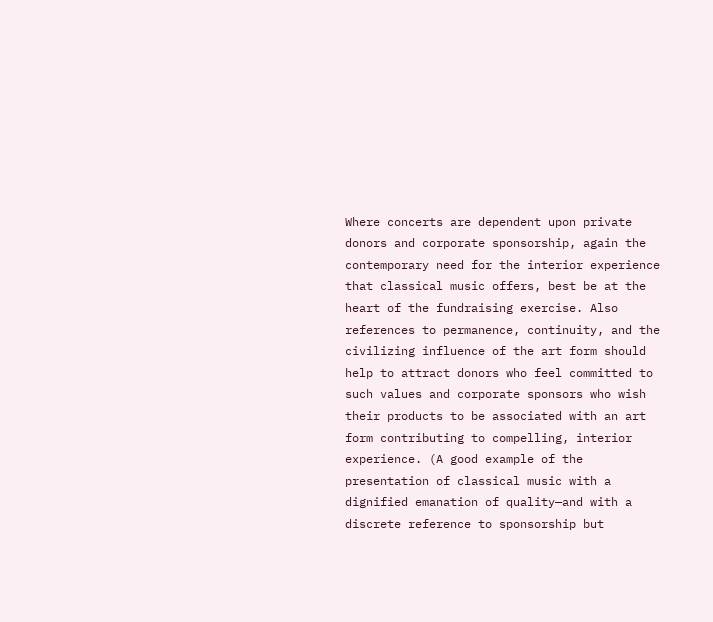Where concerts are dependent upon private donors and corporate sponsorship, again the contemporary need for the interior experience that classical music offers, best be at the heart of the fundraising exercise. Also references to permanence, continuity, and the civilizing influence of the art form should help to attract donors who feel committed to such values and corporate sponsors who wish their products to be associated with an art form contributing to compelling, interior experience. (A good example of the presentation of classical music with a dignified emanation of quality—and with a discrete reference to sponsorship but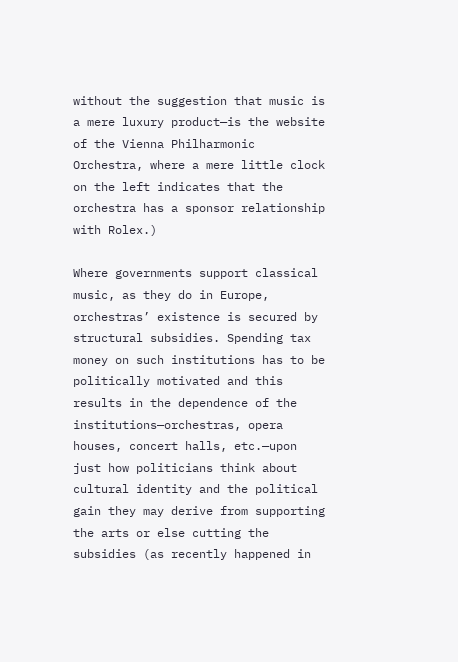without the suggestion that music is a mere luxury product—is the website of the Vienna Philharmonic Orchestra, where a mere little clock on the left indicates that the orchestra has a sponsor relationship with Rolex.)

Where governments support classical music, as they do in Europe, orchestras’ existence is secured by structural subsidies. Spending tax money on such institutions has to be politically motivated and this results in the dependence of the institutions—orchestras, opera houses, concert halls, etc.—upon just how politicians think about cultural identity and the political gain they may derive from supporting the arts or else cutting the subsidies (as recently happened in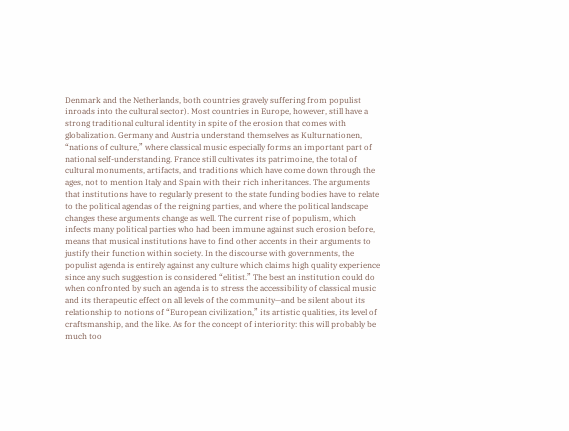Denmark and the Netherlands, both countries gravely suffering from populist inroads into the cultural sector). Most countries in Europe, however, still have a strong traditional cultural identity in spite of the erosion that comes with globalization. Germany and Austria understand themselves as Kulturnationen, “nations of culture,” where classical music especially forms an important part of national self-understanding. France still cultivates its patrimoine, the total of cultural monuments, artifacts, and traditions which have come down through the ages, not to mention Italy and Spain with their rich inheritances. The arguments that institutions have to regularly present to the state funding bodies have to relate to the political agendas of the reigning parties, and where the political landscape changes these arguments change as well. The current rise of populism, which infects many political parties who had been immune against such erosion before, means that musical institutions have to find other accents in their arguments to justify their function within society. In the discourse with governments, the populist agenda is entirely against any culture which claims high quality experience since any such suggestion is considered “elitist.” The best an institution could do when confronted by such an agenda is to stress the accessibility of classical music and its therapeutic effect on all levels of the community—and be silent about its relationship to notions of “European civilization,” its artistic qualities, its level of craftsmanship, and the like. As for the concept of interiority: this will probably be much too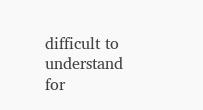difficult to understand for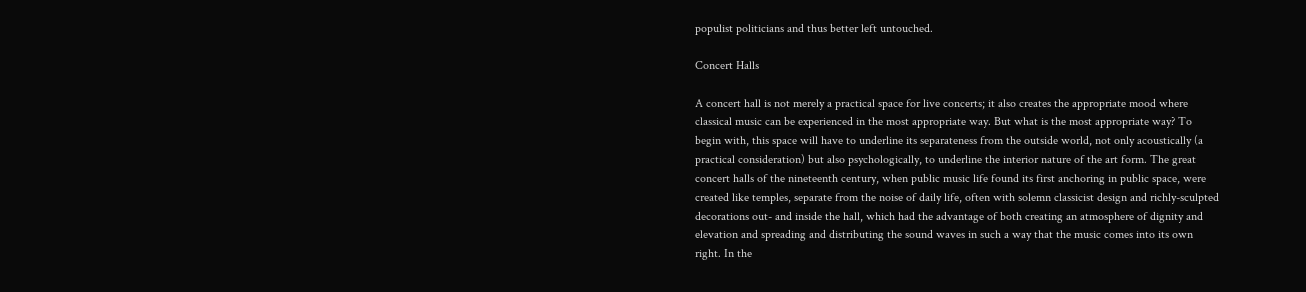populist politicians and thus better left untouched.

Concert Halls

A concert hall is not merely a practical space for live concerts; it also creates the appropriate mood where classical music can be experienced in the most appropriate way. But what is the most appropriate way? To begin with, this space will have to underline its separateness from the outside world, not only acoustically (a practical consideration) but also psychologically, to underline the interior nature of the art form. The great concert halls of the nineteenth century, when public music life found its first anchoring in public space, were created like temples, separate from the noise of daily life, often with solemn classicist design and richly-sculpted decorations out- and inside the hall, which had the advantage of both creating an atmosphere of dignity and elevation and spreading and distributing the sound waves in such a way that the music comes into its own right. In the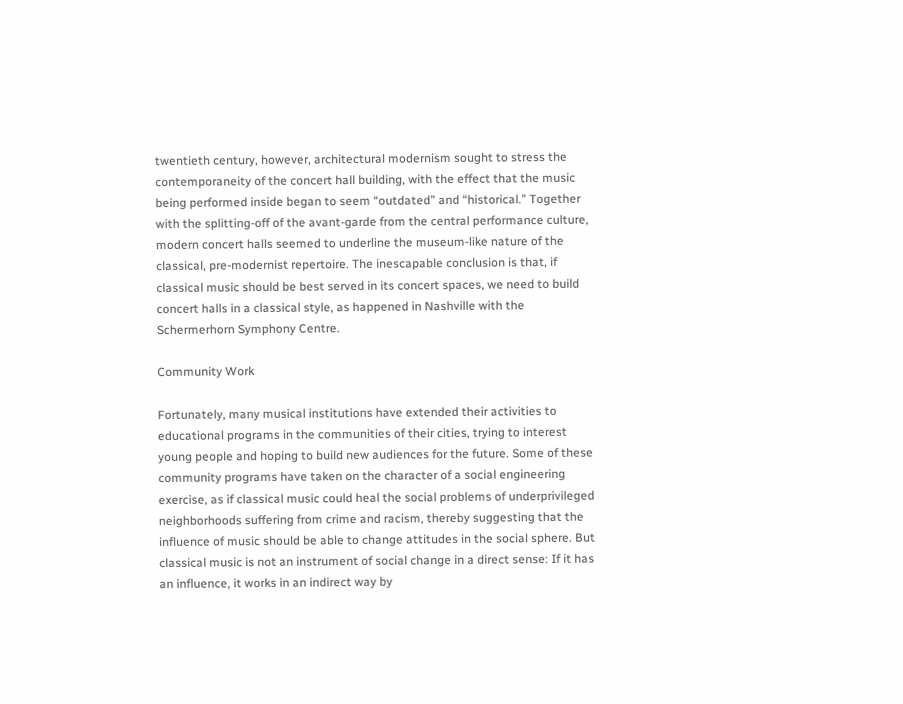twentieth century, however, architectural modernism sought to stress the contemporaneity of the concert hall building, with the effect that the music being performed inside began to seem “outdated” and “historical.” Together with the splitting-off of the avant-garde from the central performance culture, modern concert halls seemed to underline the museum-like nature of the classical, pre-modernist repertoire. The inescapable conclusion is that, if classical music should be best served in its concert spaces, we need to build concert halls in a classical style, as happened in Nashville with the Schermerhorn Symphony Centre.

Community Work

Fortunately, many musical institutions have extended their activities to educational programs in the communities of their cities, trying to interest young people and hoping to build new audiences for the future. Some of these community programs have taken on the character of a social engineering exercise, as if classical music could heal the social problems of underprivileged neighborhoods suffering from crime and racism, thereby suggesting that the influence of music should be able to change attitudes in the social sphere. But classical music is not an instrument of social change in a direct sense: If it has an influence, it works in an indirect way by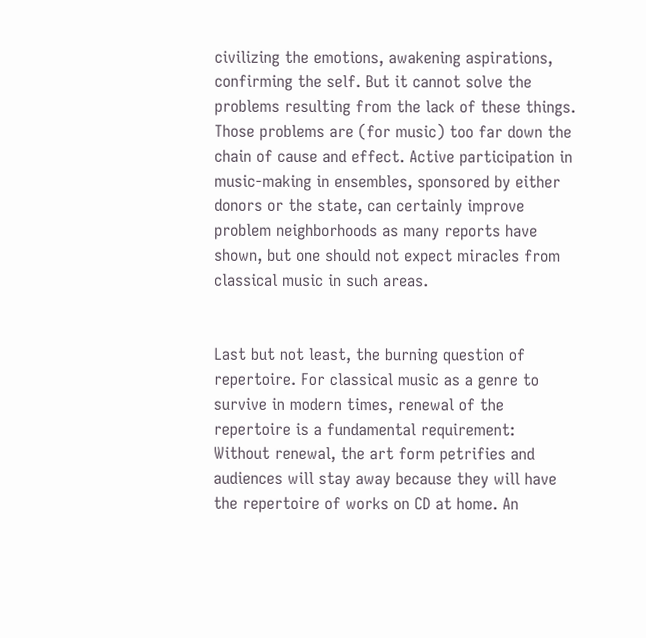civilizing the emotions, awakening aspirations, confirming the self. But it cannot solve the problems resulting from the lack of these things. Those problems are (for music) too far down the chain of cause and effect. Active participation in music-making in ensembles, sponsored by either donors or the state, can certainly improve problem neighborhoods as many reports have shown, but one should not expect miracles from classical music in such areas.


Last but not least, the burning question of repertoire. For classical music as a genre to survive in modern times, renewal of the repertoire is a fundamental requirement: Without renewal, the art form petrifies and audiences will stay away because they will have the repertoire of works on CD at home. An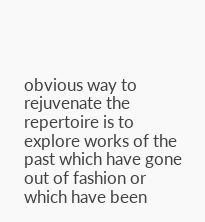obvious way to rejuvenate the repertoire is to explore works of the past which have gone out of fashion or which have been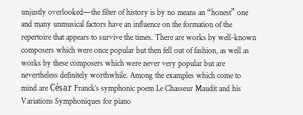unjustly overlooked—the filter of history is by no means an “honest” one and many unmusical factors have an influence on the formation of the repertoire that appears to survive the times. There are works by well-known composers which were once popular but then fell out of fashion, as well as works by these composers which were never very popular but are nevertheless definitely worthwhile. Among the examples which come to mind are César Franck’s symphonic poem Le Chasseur Maudit and his Variations Symphoniques for piano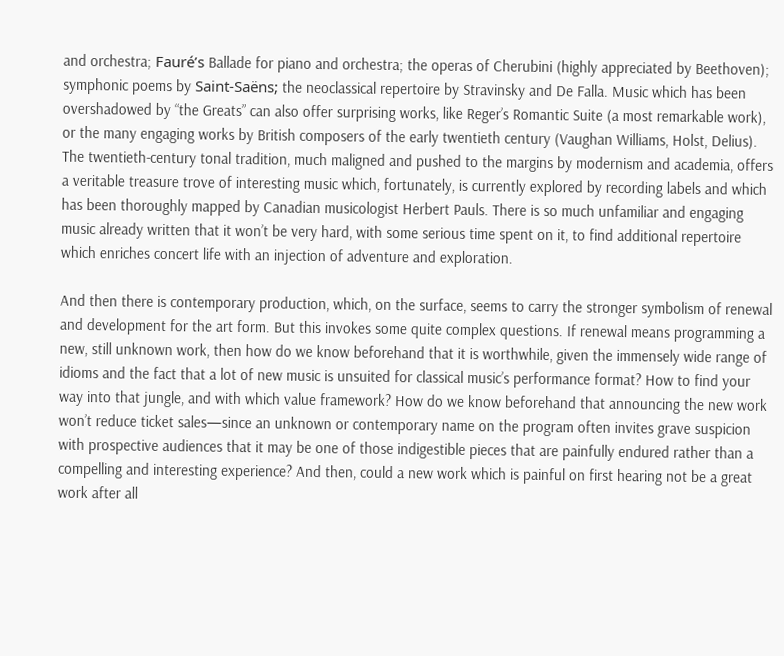and orchestra; Fauré’s Ballade for piano and orchestra; the operas of Cherubini (highly appreciated by Beethoven); symphonic poems by Saint-Saëns; the neoclassical repertoire by Stravinsky and De Falla. Music which has been overshadowed by “the Greats” can also offer surprising works, like Reger’s Romantic Suite (a most remarkable work), or the many engaging works by British composers of the early twentieth century (Vaughan Williams, Holst, Delius). The twentieth-century tonal tradition, much maligned and pushed to the margins by modernism and academia, offers a veritable treasure trove of interesting music which, fortunately, is currently explored by recording labels and which has been thoroughly mapped by Canadian musicologist Herbert Pauls. There is so much unfamiliar and engaging music already written that it won’t be very hard, with some serious time spent on it, to find additional repertoire which enriches concert life with an injection of adventure and exploration.

And then there is contemporary production, which, on the surface, seems to carry the stronger symbolism of renewal and development for the art form. But this invokes some quite complex questions. If renewal means programming a new, still unknown work, then how do we know beforehand that it is worthwhile, given the immensely wide range of idioms and the fact that a lot of new music is unsuited for classical music’s performance format? How to find your way into that jungle, and with which value framework? How do we know beforehand that announcing the new work won’t reduce ticket sales—since an unknown or contemporary name on the program often invites grave suspicion with prospective audiences that it may be one of those indigestible pieces that are painfully endured rather than a compelling and interesting experience? And then, could a new work which is painful on first hearing not be a great work after all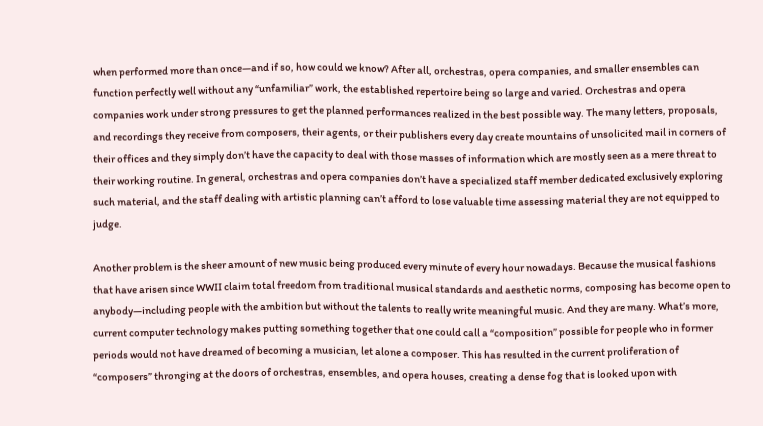when performed more than once—and if so, how could we know? After all, orchestras, opera companies, and smaller ensembles can function perfectly well without any “unfamiliar” work, the established repertoire being so large and varied. Orchestras and opera companies work under strong pressures to get the planned performances realized in the best possible way. The many letters, proposals, and recordings they receive from composers, their agents, or their publishers every day create mountains of unsolicited mail in corners of their offices and they simply don’t have the capacity to deal with those masses of information which are mostly seen as a mere threat to their working routine. In general, orchestras and opera companies don’t have a specialized staff member dedicated exclusively exploring such material, and the staff dealing with artistic planning can’t afford to lose valuable time assessing material they are not equipped to judge.

Another problem is the sheer amount of new music being produced every minute of every hour nowadays. Because the musical fashions that have arisen since WWII claim total freedom from traditional musical standards and aesthetic norms, composing has become open to anybody—including people with the ambition but without the talents to really write meaningful music. And they are many. What’s more, current computer technology makes putting something together that one could call a “composition” possible for people who in former periods would not have dreamed of becoming a musician, let alone a composer. This has resulted in the current proliferation of “composers” thronging at the doors of orchestras, ensembles, and opera houses, creating a dense fog that is looked upon with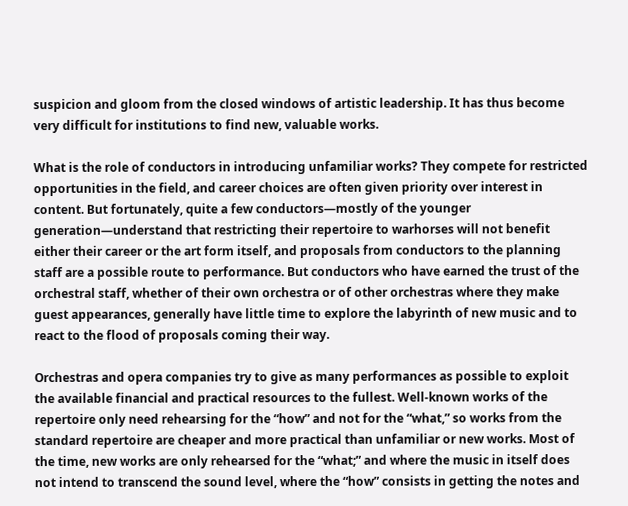suspicion and gloom from the closed windows of artistic leadership. It has thus become very difficult for institutions to find new, valuable works.

What is the role of conductors in introducing unfamiliar works? They compete for restricted opportunities in the field, and career choices are often given priority over interest in content. But fortunately, quite a few conductors—mostly of the younger generation—understand that restricting their repertoire to warhorses will not benefit either their career or the art form itself, and proposals from conductors to the planning staff are a possible route to performance. But conductors who have earned the trust of the orchestral staff, whether of their own orchestra or of other orchestras where they make guest appearances, generally have little time to explore the labyrinth of new music and to react to the flood of proposals coming their way.

Orchestras and opera companies try to give as many performances as possible to exploit the available financial and practical resources to the fullest. Well-known works of the repertoire only need rehearsing for the “how” and not for the “what,” so works from the standard repertoire are cheaper and more practical than unfamiliar or new works. Most of the time, new works are only rehearsed for the “what;” and where the music in itself does not intend to transcend the sound level, where the “how” consists in getting the notes and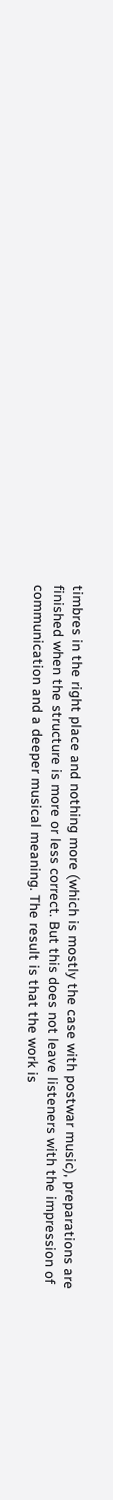timbres in the right place and nothing more (which is mostly the case with postwar music), preparations are finished when the structure is more or less correct. But this does not leave listeners with the impression of communication and a deeper musical meaning. The result is that the work is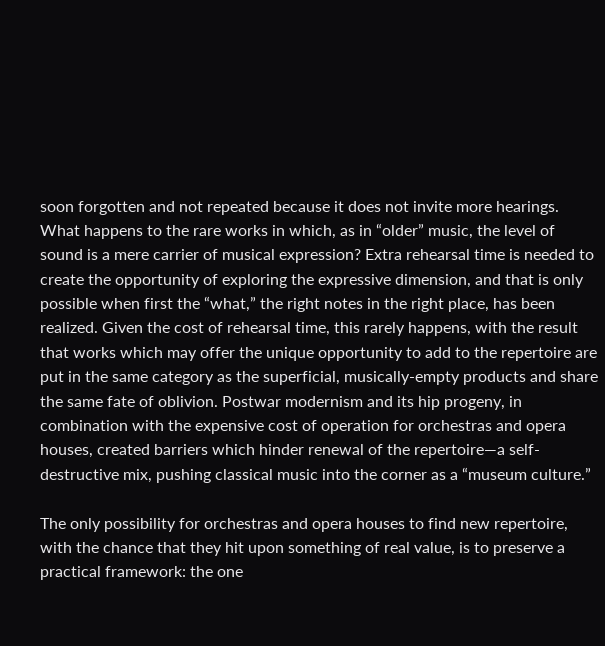soon forgotten and not repeated because it does not invite more hearings. What happens to the rare works in which, as in “older” music, the level of sound is a mere carrier of musical expression? Extra rehearsal time is needed to create the opportunity of exploring the expressive dimension, and that is only possible when first the “what,” the right notes in the right place, has been realized. Given the cost of rehearsal time, this rarely happens, with the result that works which may offer the unique opportunity to add to the repertoire are put in the same category as the superficial, musically-empty products and share the same fate of oblivion. Postwar modernism and its hip progeny, in combination with the expensive cost of operation for orchestras and opera houses, created barriers which hinder renewal of the repertoire—a self-destructive mix, pushing classical music into the corner as a “museum culture.”

The only possibility for orchestras and opera houses to find new repertoire, with the chance that they hit upon something of real value, is to preserve a practical framework: the one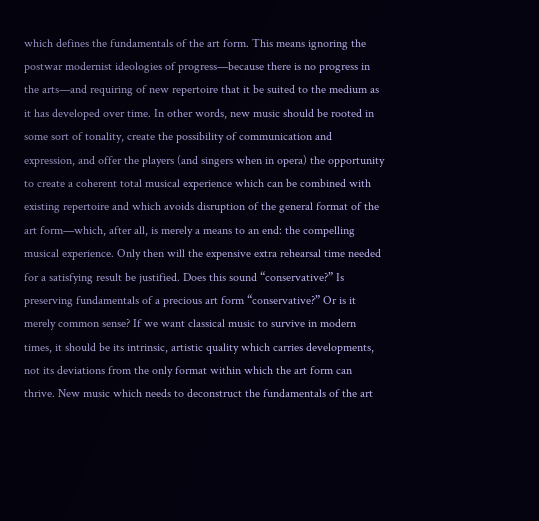which defines the fundamentals of the art form. This means ignoring the postwar modernist ideologies of progress—because there is no progress in the arts—and requiring of new repertoire that it be suited to the medium as it has developed over time. In other words, new music should be rooted in some sort of tonality, create the possibility of communication and expression, and offer the players (and singers when in opera) the opportunity to create a coherent total musical experience which can be combined with existing repertoire and which avoids disruption of the general format of the art form—which, after all, is merely a means to an end: the compelling musical experience. Only then will the expensive extra rehearsal time needed for a satisfying result be justified. Does this sound “conservative?” Is preserving fundamentals of a precious art form “conservative?” Or is it merely common sense? If we want classical music to survive in modern times, it should be its intrinsic, artistic quality which carries developments, not its deviations from the only format within which the art form can thrive. New music which needs to deconstruct the fundamentals of the art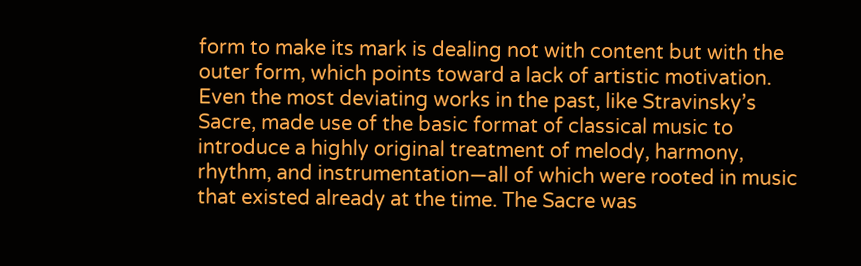form to make its mark is dealing not with content but with the outer form, which points toward a lack of artistic motivation. Even the most deviating works in the past, like Stravinsky’s Sacre, made use of the basic format of classical music to introduce a highly original treatment of melody, harmony, rhythm, and instrumentation—all of which were rooted in music that existed already at the time. The Sacre was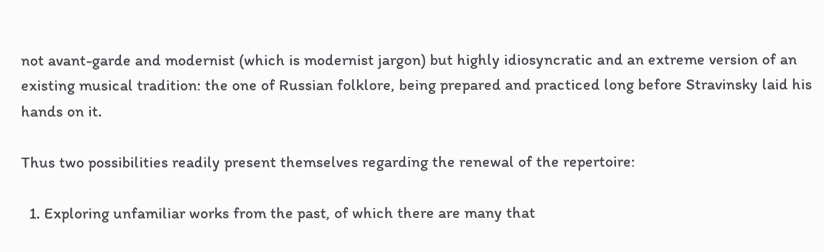not avant-garde and modernist (which is modernist jargon) but highly idiosyncratic and an extreme version of an existing musical tradition: the one of Russian folklore, being prepared and practiced long before Stravinsky laid his hands on it.

Thus two possibilities readily present themselves regarding the renewal of the repertoire:

  1. Exploring unfamiliar works from the past, of which there are many that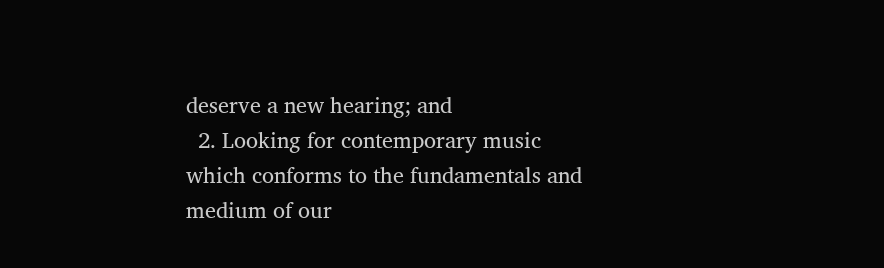deserve a new hearing; and
  2. Looking for contemporary music which conforms to the fundamentals and medium of our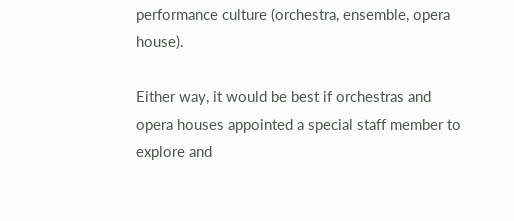performance culture (orchestra, ensemble, opera house).

Either way, it would be best if orchestras and opera houses appointed a special staff member to explore and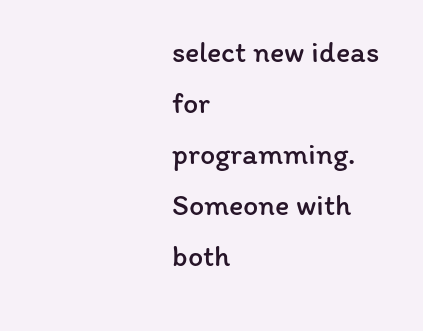select new ideas for programming. Someone with both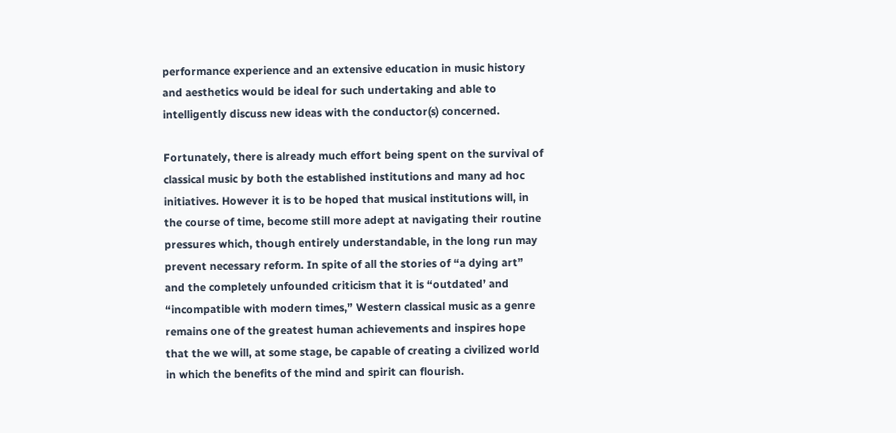performance experience and an extensive education in music history and aesthetics would be ideal for such undertaking and able to intelligently discuss new ideas with the conductor(s) concerned.

Fortunately, there is already much effort being spent on the survival of classical music by both the established institutions and many ad hoc initiatives. However it is to be hoped that musical institutions will, in the course of time, become still more adept at navigating their routine pressures which, though entirely understandable, in the long run may prevent necessary reform. In spite of all the stories of “a dying art” and the completely unfounded criticism that it is “outdated’ and “incompatible with modern times,” Western classical music as a genre remains one of the greatest human achievements and inspires hope that the we will, at some stage, be capable of creating a civilized world in which the benefits of the mind and spirit can flourish.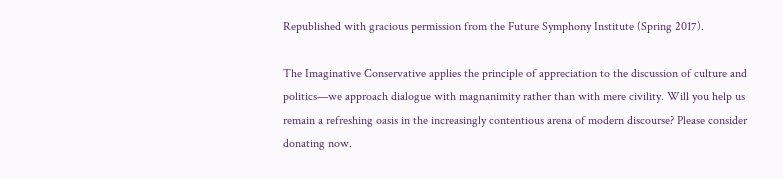Republished with gracious permission from the Future Symphony Institute (Spring 2017).

The Imaginative Conservative applies the principle of appreciation to the discussion of culture and politics—we approach dialogue with magnanimity rather than with mere civility. Will you help us remain a refreshing oasis in the increasingly contentious arena of modern discourse? Please consider donating now.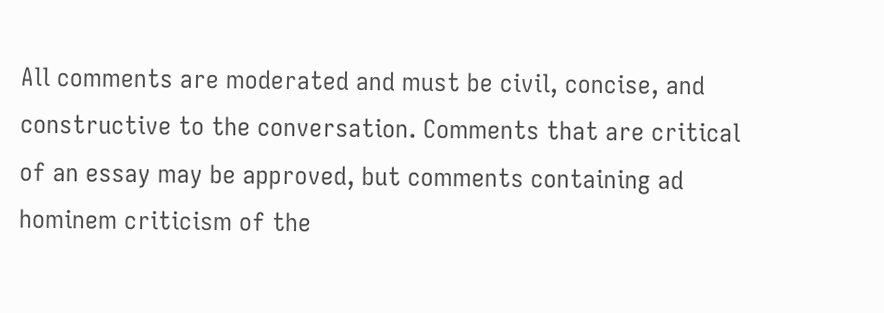All comments are moderated and must be civil, concise, and constructive to the conversation. Comments that are critical of an essay may be approved, but comments containing ad hominem criticism of the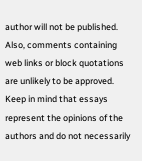author will not be published. Also, comments containing web links or block quotations are unlikely to be approved. Keep in mind that essays represent the opinions of the authors and do not necessarily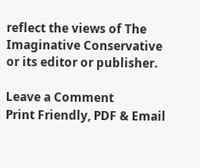reflect the views of The Imaginative Conservative or its editor or publisher.

Leave a Comment
Print Friendly, PDF & Email